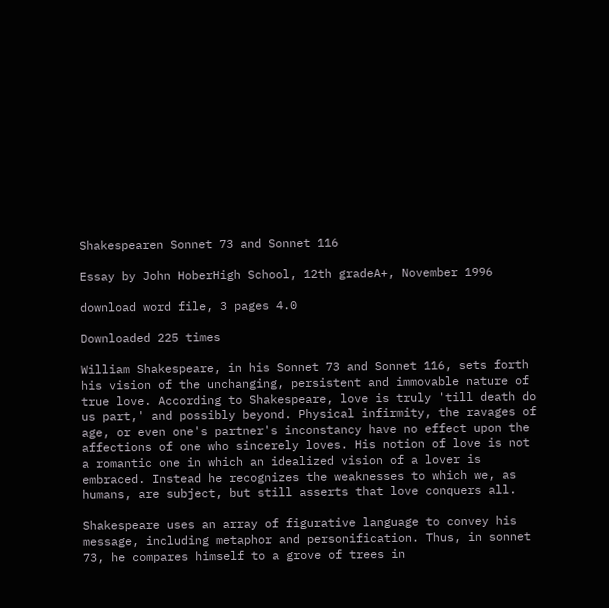Shakespearen Sonnet 73 and Sonnet 116

Essay by John HoberHigh School, 12th gradeA+, November 1996

download word file, 3 pages 4.0

Downloaded 225 times

William Shakespeare, in his Sonnet 73 and Sonnet 116, sets forth his vision of the unchanging, persistent and immovable nature of true love. According to Shakespeare, love is truly 'till death do us part,' and possibly beyond. Physical infirmity, the ravages of age, or even one's partner's inconstancy have no effect upon the affections of one who sincerely loves. His notion of love is not a romantic one in which an idealized vision of a lover is embraced. Instead he recognizes the weaknesses to which we, as humans, are subject, but still asserts that love conquers all.

Shakespeare uses an array of figurative language to convey his message, including metaphor and personification. Thus, in sonnet 73, he compares himself to a grove of trees in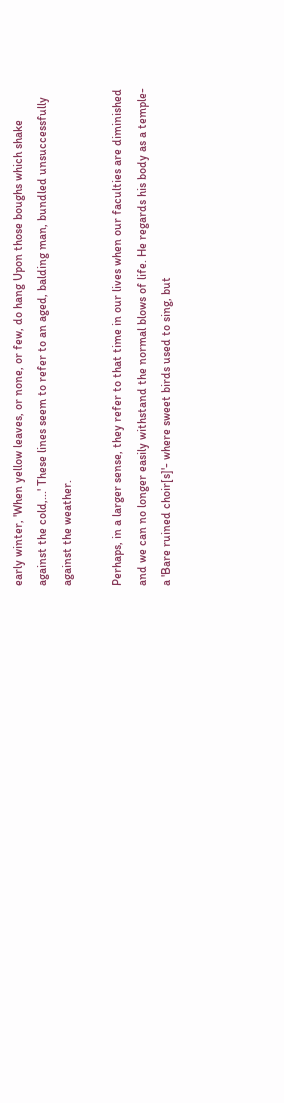early winter, 'When yellow leaves, or none, or few, do hang Upon those boughs which shake against the cold,...' These lines seem to refer to an aged, balding man, bundled unsuccessfully against the weather.

Perhaps, in a larger sense, they refer to that time in our lives when our faculties are diminished and we can no longer easily withstand the normal blows of life. He regards his body as a temple- a 'Bare ruined choir[s]'- where sweet birds used to sing, but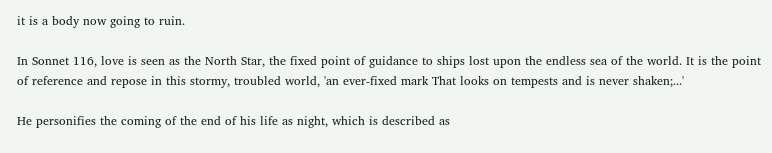it is a body now going to ruin.

In Sonnet 116, love is seen as the North Star, the fixed point of guidance to ships lost upon the endless sea of the world. It is the point of reference and repose in this stormy, troubled world, 'an ever-fixed mark That looks on tempests and is never shaken;...'

He personifies the coming of the end of his life as night, which is described as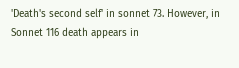'Death's second self' in sonnet 73. However, in Sonnet 116 death appears in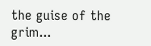the guise of the grim...